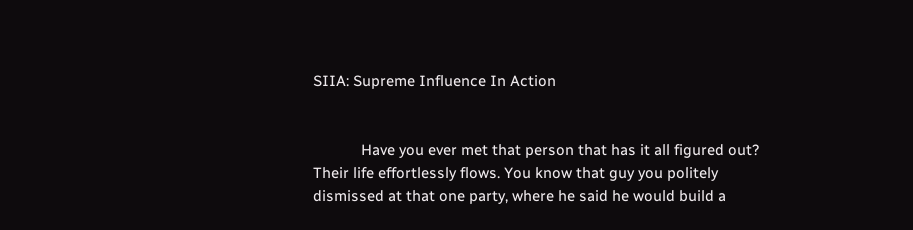SIIA: Supreme Influence In Action


            Have you ever met that person that has it all figured out? Their life effortlessly flows. You know that guy you politely dismissed at that one party, where he said he would build a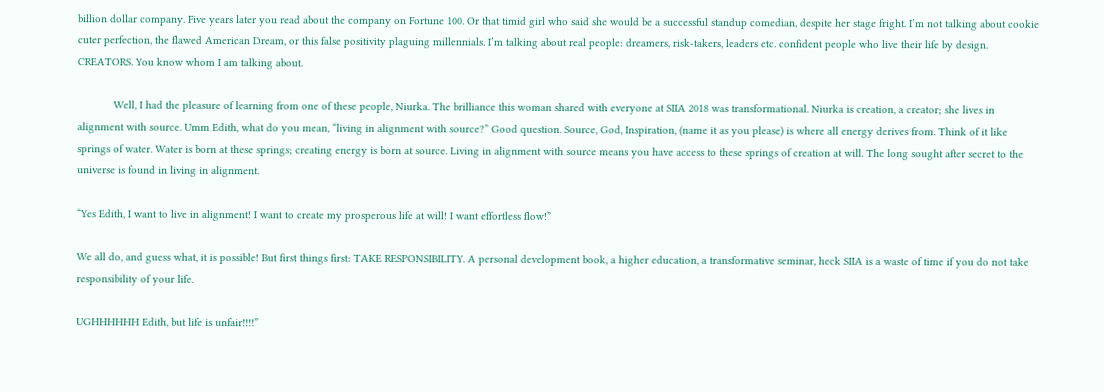billion dollar company. Five years later you read about the company on Fortune 100. Or that timid girl who said she would be a successful standup comedian, despite her stage fright. I’m not talking about cookie cuter perfection, the flawed American Dream, or this false positivity plaguing millennials. I’m talking about real people: dreamers, risk-takers, leaders etc. confident people who live their life by design. CREATORS. You know whom I am talking about.

            Well, I had the pleasure of learning from one of these people, Niurka. The brilliance this woman shared with everyone at SIIA 2018 was transformational. Niurka is creation, a creator; she lives in alignment with source. Umm Edith, what do you mean, “living in alignment with source?” Good question. Source, God, Inspiration, (name it as you please) is where all energy derives from. Think of it like springs of water. Water is born at these springs; creating energy is born at source. Living in alignment with source means you have access to these springs of creation at will. The long sought after secret to the universe is found in living in alignment.

“Yes Edith, I want to live in alignment! I want to create my prosperous life at will! I want effortless flow!”

We all do, and guess what, it is possible! But first things first: TAKE RESPONSIBILITY. A personal development book, a higher education, a transformative seminar, heck SIIA is a waste of time if you do not take responsibility of your life.

UGHHHHHH Edith, but life is unfair!!!!”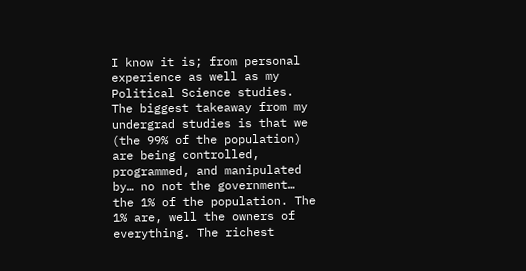I know it is; from personal experience as well as my Political Science studies. The biggest takeaway from my undergrad studies is that we (the 99% of the population) are being controlled, programmed, and manipulated by… no not the government… the 1% of the population. The 1% are, well the owners of everything. The richest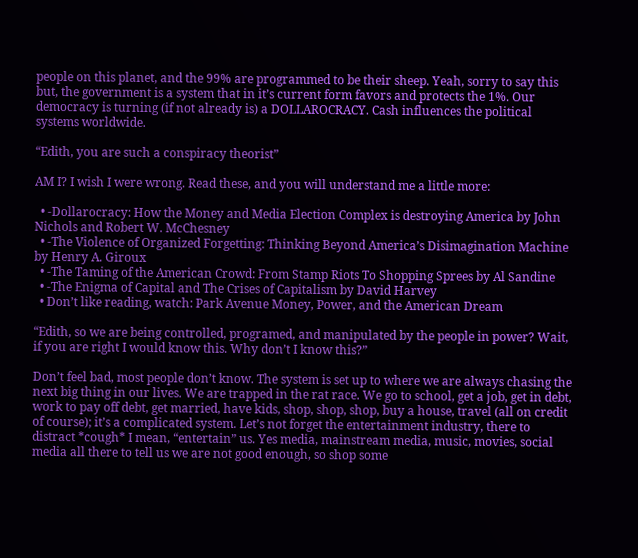people on this planet, and the 99% are programmed to be their sheep. Yeah, sorry to say this but, the government is a system that in it’s current form favors and protects the 1%. Our democracy is turning (if not already is) a DOLLAROCRACY. Cash influences the political systems worldwide.

“Edith, you are such a conspiracy theorist”

AM I? I wish I were wrong. Read these, and you will understand me a little more:

  • -Dollarocracy: How the Money and Media Election Complex is destroying America by John Nichols and Robert W. McChesney
  • -The Violence of Organized Forgetting: Thinking Beyond America’s Disimagination Machine by Henry A. Giroux
  • -The Taming of the American Crowd: From Stamp Riots To Shopping Sprees by Al Sandine
  • -The Enigma of Capital and The Crises of Capitalism by David Harvey
  • Don’t like reading, watch: Park Avenue Money, Power, and the American Dream

“Edith, so we are being controlled, programed, and manipulated by the people in power? Wait, if you are right I would know this. Why don’t I know this?”

Don’t feel bad, most people don’t know. The system is set up to where we are always chasing the next big thing in our lives. We are trapped in the rat race. We go to school, get a job, get in debt, work to pay off debt, get married, have kids, shop, shop, shop, buy a house, travel (all on credit of course); it’s a complicated system. Let’s not forget the entertainment industry, there to distract *cough* I mean, “entertain” us. Yes media, mainstream media, music, movies, social media all there to tell us we are not good enough, so shop some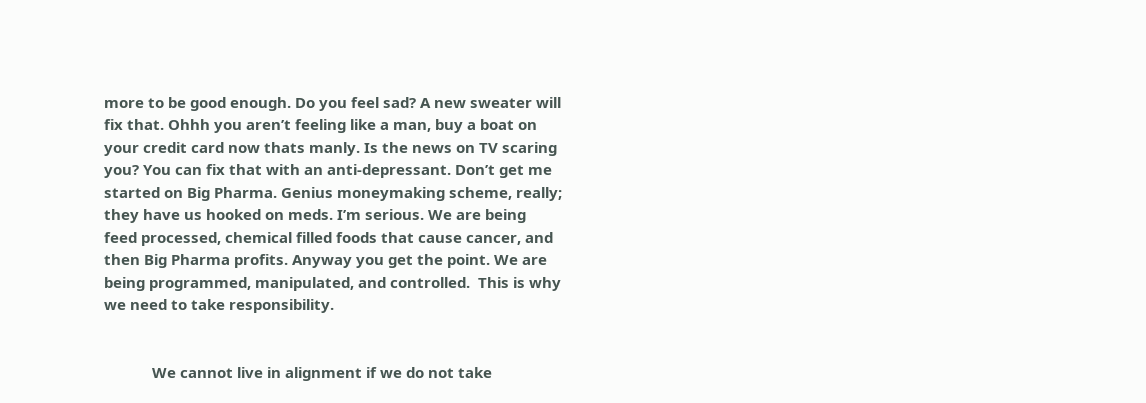more to be good enough. Do you feel sad? A new sweater will fix that. Ohhh you aren’t feeling like a man, buy a boat on your credit card now thats manly. Is the news on TV scaring you? You can fix that with an anti-depressant. Don’t get me started on Big Pharma. Genius moneymaking scheme, really; they have us hooked on meds. I’m serious. We are being feed processed, chemical filled foods that cause cancer, and then Big Pharma profits. Anyway you get the point. We are being programmed, manipulated, and controlled.  This is why we need to take responsibility.


            We cannot live in alignment if we do not take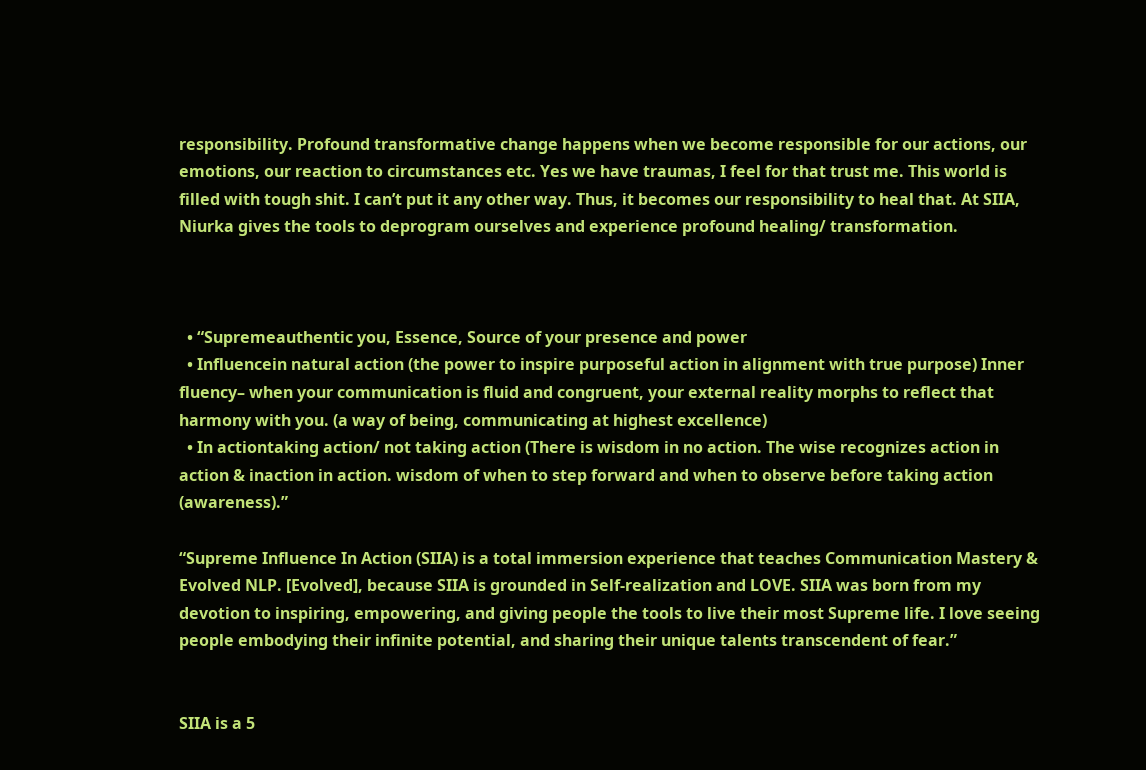responsibility. Profound transformative change happens when we become responsible for our actions, our emotions, our reaction to circumstances etc. Yes we have traumas, I feel for that trust me. This world is filled with tough shit. I can’t put it any other way. Thus, it becomes our responsibility to heal that. At SIIA, Niurka gives the tools to deprogram ourselves and experience profound healing/ transformation.



  • “Supremeauthentic you, Essence, Source of your presence and power
  • Influencein natural action (the power to inspire purposeful action in alignment with true purpose) Inner fluency– when your communication is fluid and congruent, your external reality morphs to reflect that harmony with you. (a way of being, communicating at highest excellence)
  • In actiontaking action/ not taking action (There is wisdom in no action. The wise recognizes action in action & inaction in action. wisdom of when to step forward and when to observe before taking action (awareness).”

“Supreme Influence In Action (SIIA) is a total immersion experience that teaches Communication Mastery & Evolved NLP. [Evolved], because SIIA is grounded in Self-realization and LOVE. SIIA was born from my devotion to inspiring, empowering, and giving people the tools to live their most Supreme life. I love seeing people embodying their infinite potential, and sharing their unique talents transcendent of fear.”


SIIA is a 5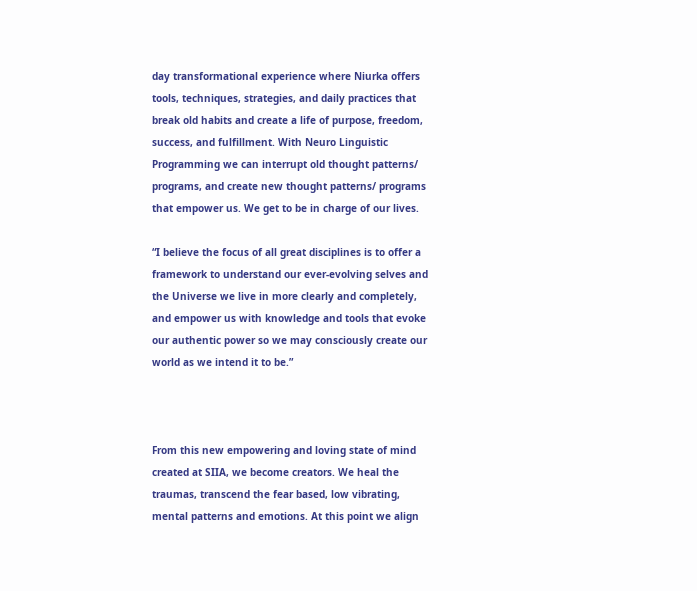day transformational experience where Niurka offers tools, techniques, strategies, and daily practices that break old habits and create a life of purpose, freedom, success, and fulfillment. With Neuro Linguistic Programming we can interrupt old thought patterns/ programs, and create new thought patterns/ programs that empower us. We get to be in charge of our lives.

“I believe the focus of all great disciplines is to offer a framework to understand our ever-evolving selves and the Universe we live in more clearly and completely, and empower us with knowledge and tools that evoke our authentic power so we may consciously create our world as we intend it to be.”



From this new empowering and loving state of mind created at SIIA, we become creators. We heal the traumas, transcend the fear based, low vibrating, mental patterns and emotions. At this point we align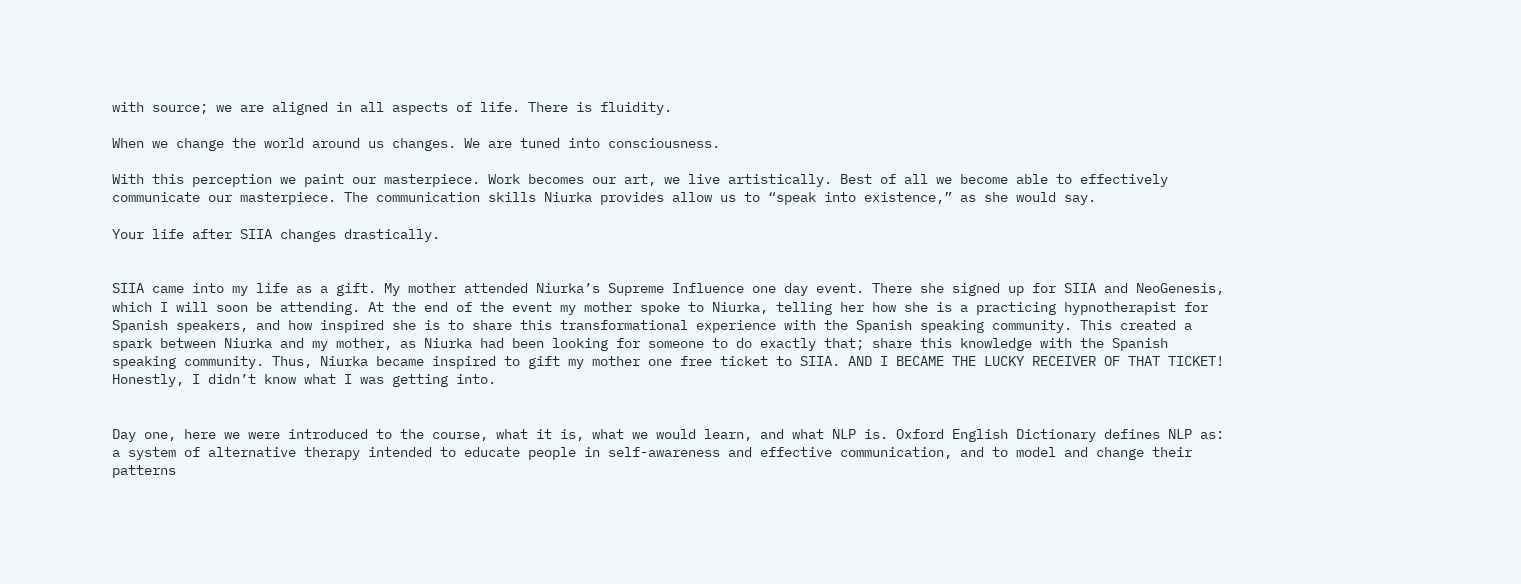with source; we are aligned in all aspects of life. There is fluidity.

When we change the world around us changes. We are tuned into consciousness.

With this perception we paint our masterpiece. Work becomes our art, we live artistically. Best of all we become able to effectively communicate our masterpiece. The communication skills Niurka provides allow us to “speak into existence,” as she would say.

Your life after SIIA changes drastically.


SIIA came into my life as a gift. My mother attended Niurka’s Supreme Influence one day event. There she signed up for SIIA and NeoGenesis, which I will soon be attending. At the end of the event my mother spoke to Niurka, telling her how she is a practicing hypnotherapist for Spanish speakers, and how inspired she is to share this transformational experience with the Spanish speaking community. This created a spark between Niurka and my mother, as Niurka had been looking for someone to do exactly that; share this knowledge with the Spanish speaking community. Thus, Niurka became inspired to gift my mother one free ticket to SIIA. AND I BECAME THE LUCKY RECEIVER OF THAT TICKET! Honestly, I didn’t know what I was getting into.


Day one, here we were introduced to the course, what it is, what we would learn, and what NLP is. Oxford English Dictionary defines NLP as: a system of alternative therapy intended to educate people in self-awareness and effective communication, and to model and change their patterns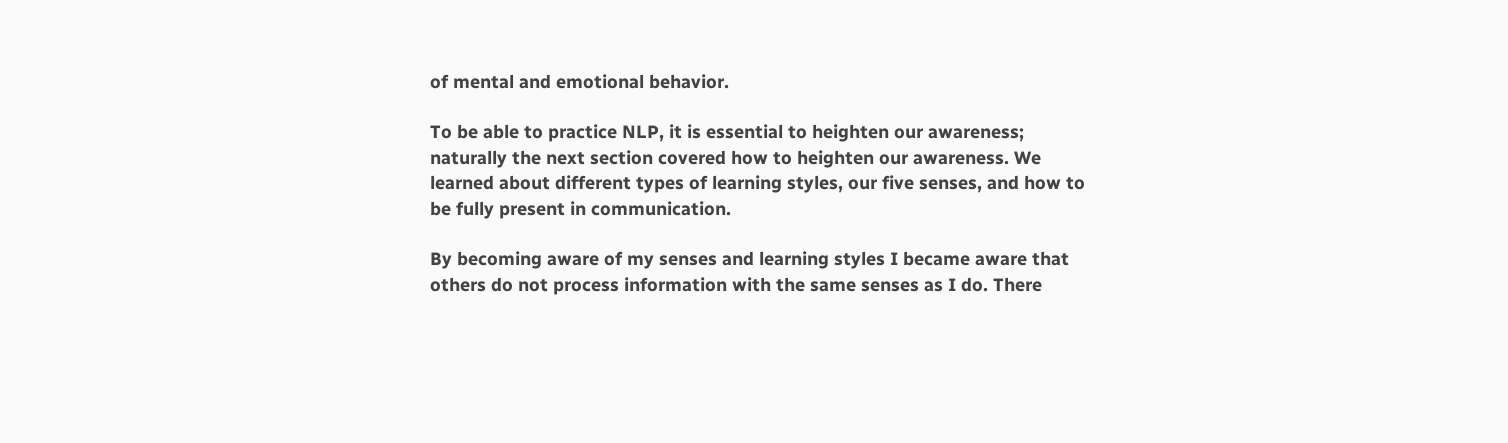of mental and emotional behavior.

To be able to practice NLP, it is essential to heighten our awareness; naturally the next section covered how to heighten our awareness. We learned about different types of learning styles, our five senses, and how to be fully present in communication.

By becoming aware of my senses and learning styles I became aware that others do not process information with the same senses as I do. There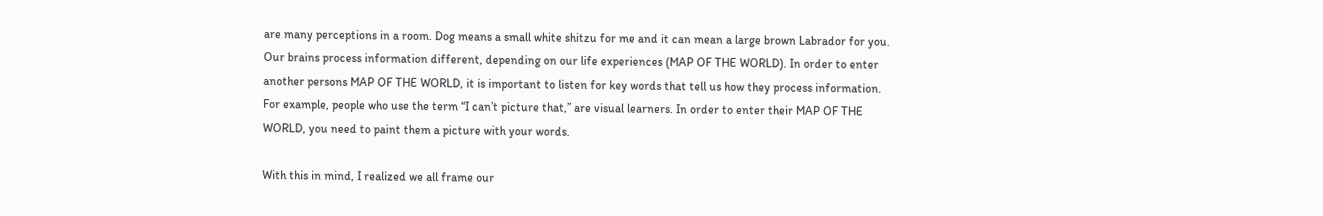are many perceptions in a room. Dog means a small white shitzu for me and it can mean a large brown Labrador for you. Our brains process information different, depending on our life experiences (MAP OF THE WORLD). In order to enter another persons MAP OF THE WORLD, it is important to listen for key words that tell us how they process information. For example, people who use the term “I can’t picture that,” are visual learners. In order to enter their MAP OF THE WORLD, you need to paint them a picture with your words.

With this in mind, I realized we all frame our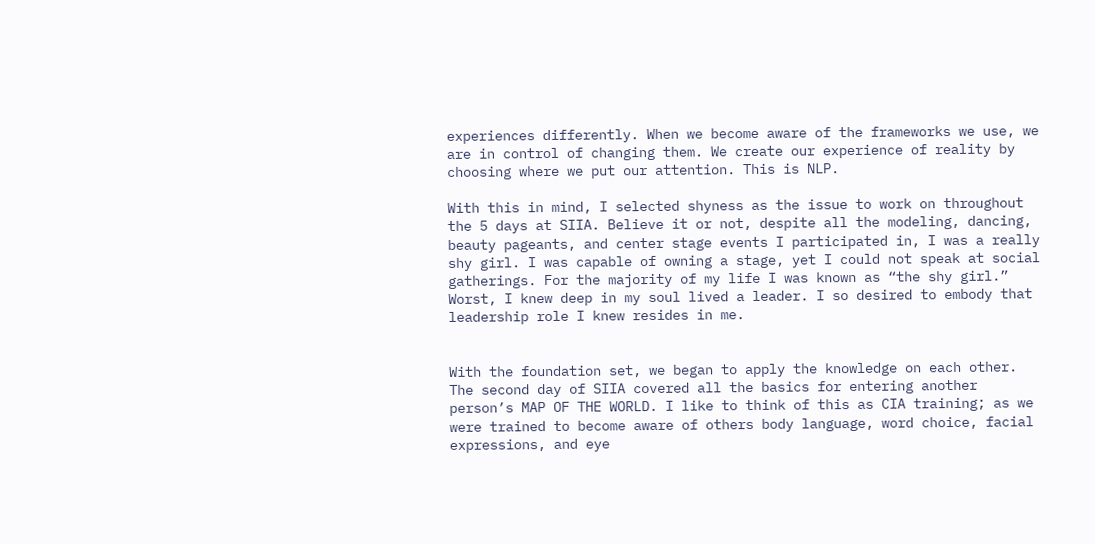experiences differently. When we become aware of the frameworks we use, we are in control of changing them. We create our experience of reality by choosing where we put our attention. This is NLP.

With this in mind, I selected shyness as the issue to work on throughout the 5 days at SIIA. Believe it or not, despite all the modeling, dancing, beauty pageants, and center stage events I participated in, I was a really shy girl. I was capable of owning a stage, yet I could not speak at social gatherings. For the majority of my life I was known as “the shy girl.” Worst, I knew deep in my soul lived a leader. I so desired to embody that leadership role I knew resides in me.


With the foundation set, we began to apply the knowledge on each other. The second day of SIIA covered all the basics for entering another person’s MAP OF THE WORLD. I like to think of this as CIA training; as we were trained to become aware of others body language, word choice, facial expressions, and eye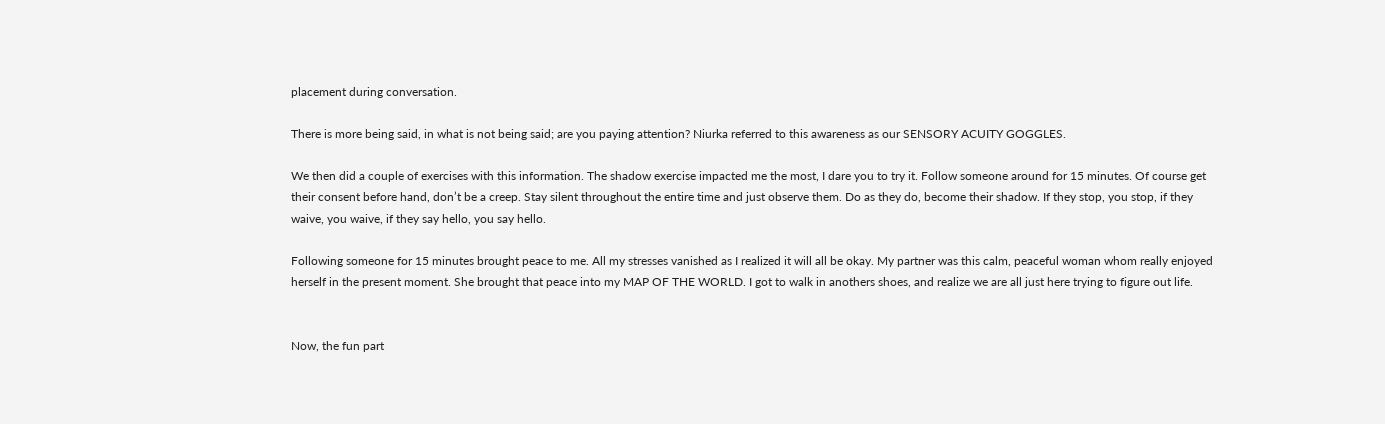placement during conversation.

There is more being said, in what is not being said; are you paying attention? Niurka referred to this awareness as our SENSORY ACUITY GOGGLES.

We then did a couple of exercises with this information. The shadow exercise impacted me the most, I dare you to try it. Follow someone around for 15 minutes. Of course get their consent before hand, don’t be a creep. Stay silent throughout the entire time and just observe them. Do as they do, become their shadow. If they stop, you stop, if they waive, you waive, if they say hello, you say hello.

Following someone for 15 minutes brought peace to me. All my stresses vanished as I realized it will all be okay. My partner was this calm, peaceful woman whom really enjoyed herself in the present moment. She brought that peace into my MAP OF THE WORLD. I got to walk in anothers shoes, and realize we are all just here trying to figure out life.


Now, the fun part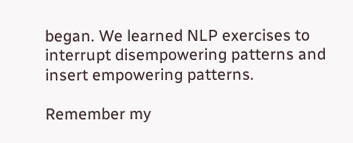began. We learned NLP exercises to interrupt disempowering patterns and insert empowering patterns.

Remember my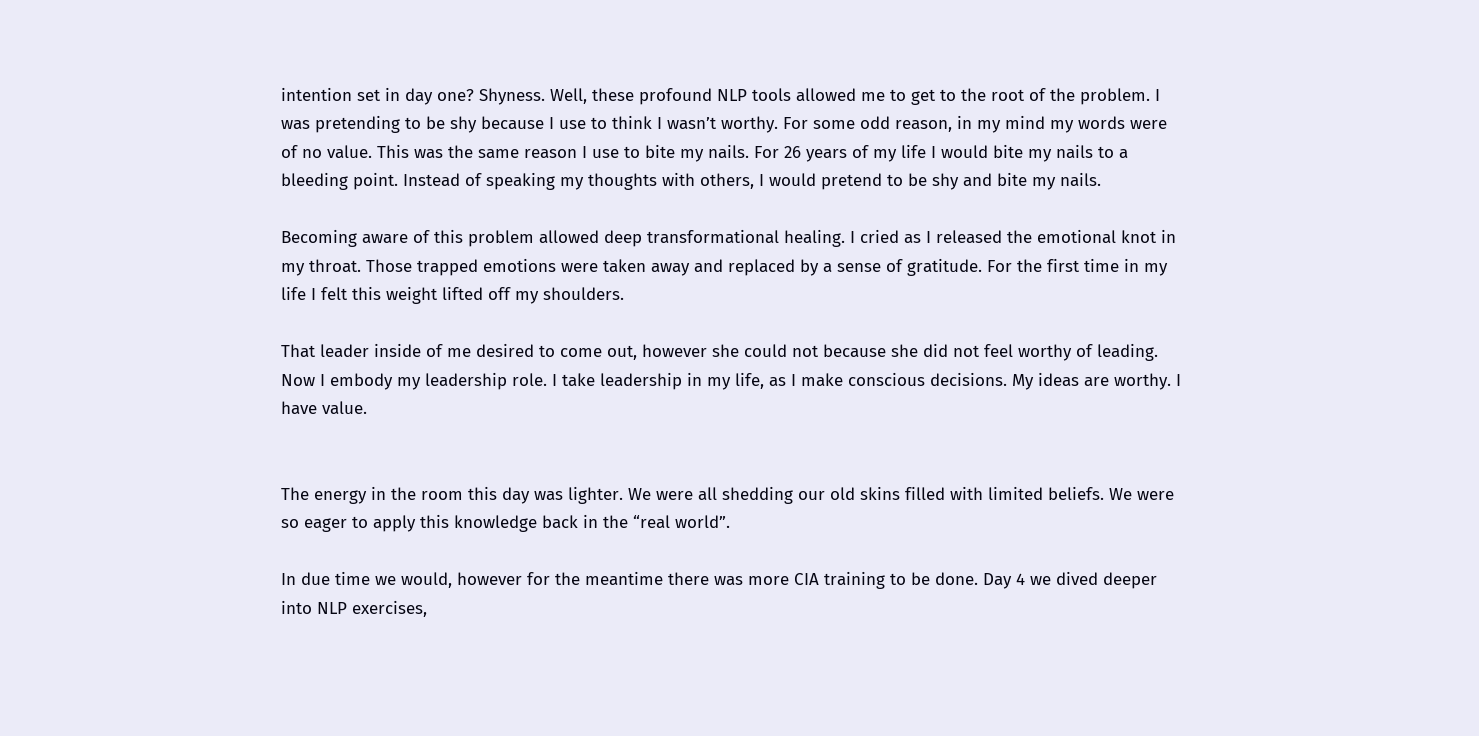intention set in day one? Shyness. Well, these profound NLP tools allowed me to get to the root of the problem. I was pretending to be shy because I use to think I wasn’t worthy. For some odd reason, in my mind my words were of no value. This was the same reason I use to bite my nails. For 26 years of my life I would bite my nails to a bleeding point. Instead of speaking my thoughts with others, I would pretend to be shy and bite my nails.

Becoming aware of this problem allowed deep transformational healing. I cried as I released the emotional knot in my throat. Those trapped emotions were taken away and replaced by a sense of gratitude. For the first time in my life I felt this weight lifted off my shoulders.

That leader inside of me desired to come out, however she could not because she did not feel worthy of leading. Now I embody my leadership role. I take leadership in my life, as I make conscious decisions. My ideas are worthy. I have value.


The energy in the room this day was lighter. We were all shedding our old skins filled with limited beliefs. We were so eager to apply this knowledge back in the “real world”.

In due time we would, however for the meantime there was more CIA training to be done. Day 4 we dived deeper into NLP exercises,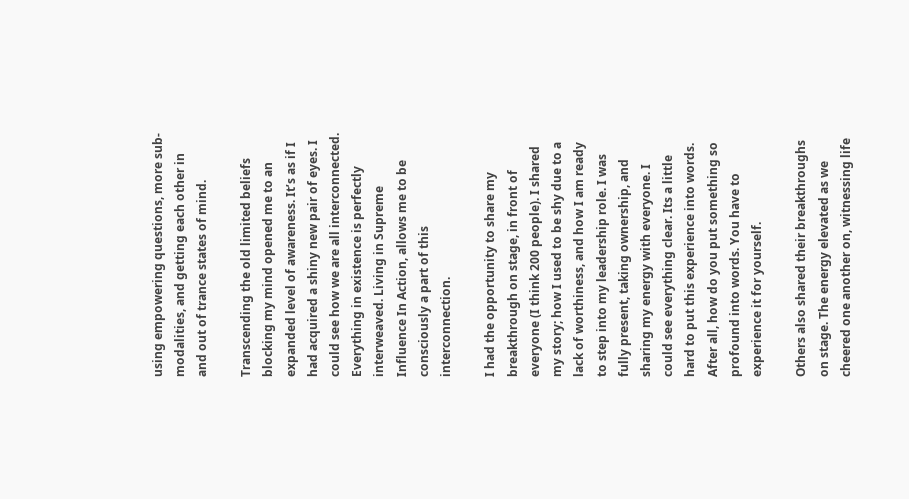using empowering questions, more sub-modalities, and getting each other in and out of trance states of mind.

Transcending the old limited beliefs blocking my mind opened me to an expanded level of awareness. It’s as if I had acquired a shiny new pair of eyes. I could see how we are all interconnected. Everything in existence is perfectly interweaved. Living in Supreme Influence In Action, allows me to be consciously a part of this interconnection.

I had the opportunity to share my breakthrough on stage, in front of everyone (I think 200 people). I shared my story; how I used to be shy due to a lack of worthiness, and how I am ready to step into my leadership role. I was fully present, taking ownership, and sharing my energy with everyone. I could see everything clear. Its a little hard to put this experience into words. After all, how do you put something so profound into words. You have to experience it for yourself.

Others also shared their breakthroughs on stage. The energy elevated as we cheered one another on, witnessing life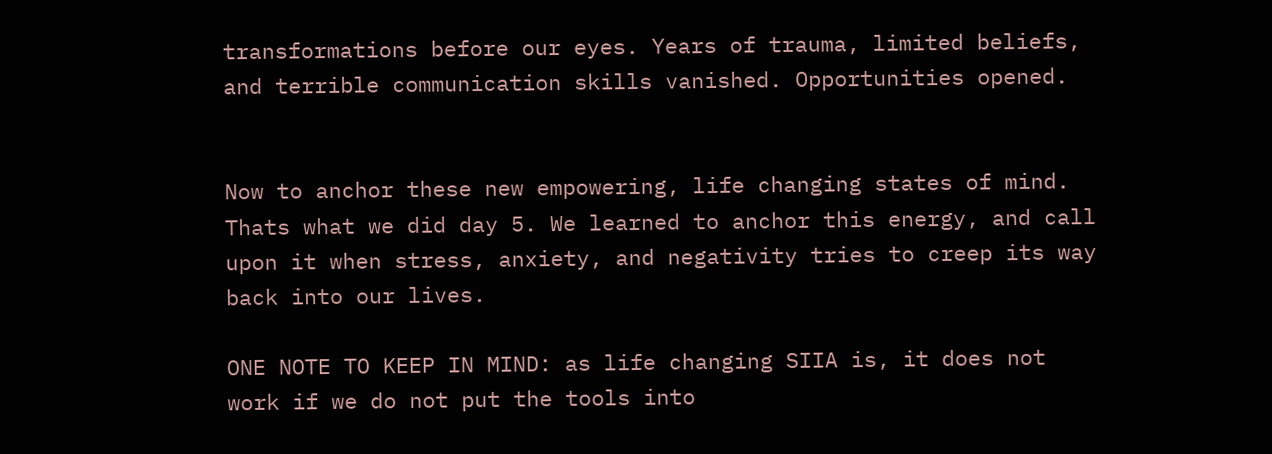transformations before our eyes. Years of trauma, limited beliefs, and terrible communication skills vanished. Opportunities opened.


Now to anchor these new empowering, life changing states of mind. Thats what we did day 5. We learned to anchor this energy, and call upon it when stress, anxiety, and negativity tries to creep its way back into our lives.

ONE NOTE TO KEEP IN MIND: as life changing SIIA is, it does not work if we do not put the tools into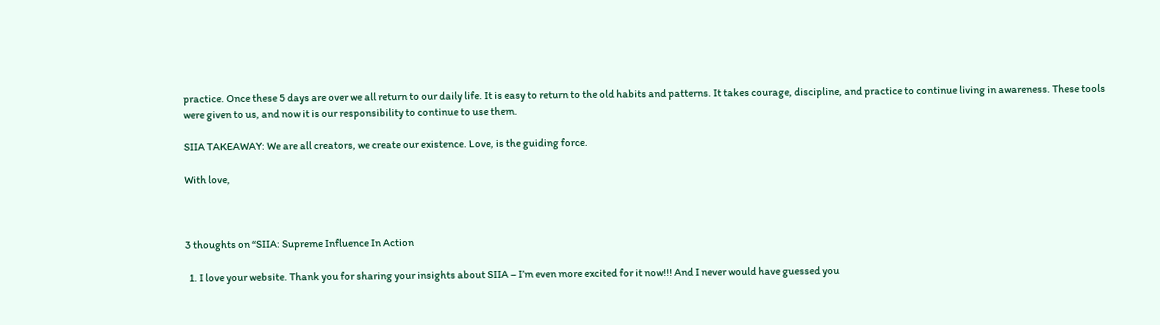practice. Once these 5 days are over we all return to our daily life. It is easy to return to the old habits and patterns. It takes courage, discipline, and practice to continue living in awareness. These tools were given to us, and now it is our responsibility to continue to use them.

SIIA TAKEAWAY: We are all creators, we create our existence. Love, is the guiding force.

With love,



3 thoughts on “SIIA: Supreme Influence In Action

  1. I love your website. Thank you for sharing your insights about SIIA – I’m even more excited for it now!!! And I never would have guessed you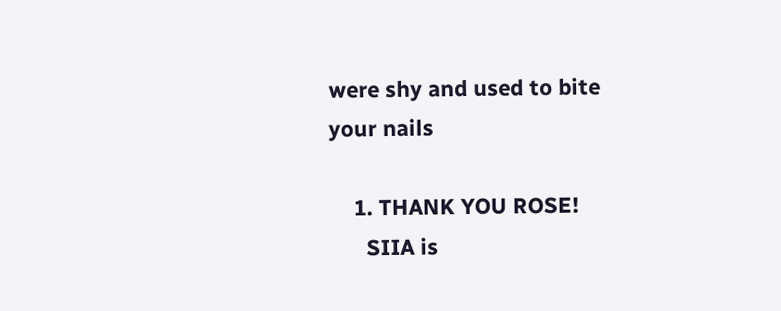were shy and used to bite your nails

    1. THANK YOU ROSE!
      SIIA is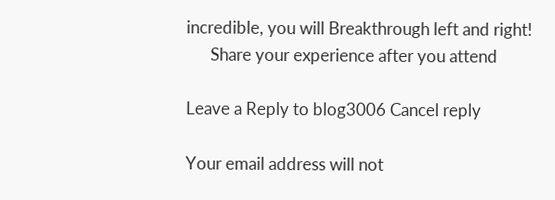incredible, you will Breakthrough left and right!
      Share your experience after you attend

Leave a Reply to blog3006 Cancel reply

Your email address will not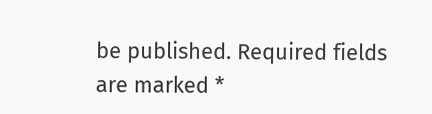be published. Required fields are marked *